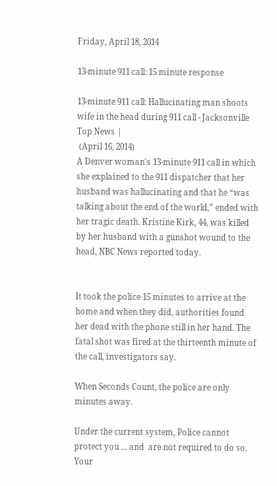Friday, April 18, 2014

13-minute 911 call: 15 minute response

13-minute 911 call: Hallucinating man shoots wife in the head during 911 call - Jacksonville Top News |
 (April 16, 2014)
A Denver woman's 13-minute 911 call in which she explained to the 911 dispatcher that her husband was hallucinating and that he “was talking about the end of the world,” ended with her tragic death. Kristine Kirk, 44, was killed by her husband with a gunshot wound to the head, NBC News reported today.


It took the police 15 minutes to arrive at the home and when they did, authorities found her dead with the phone still in her hand. The fatal shot was fired at the thirteenth minute of the call, investigators say.

When Seconds Count, the police are only minutes away.

Under the current system, Police cannot protect you ... and  are not required to do so.  Your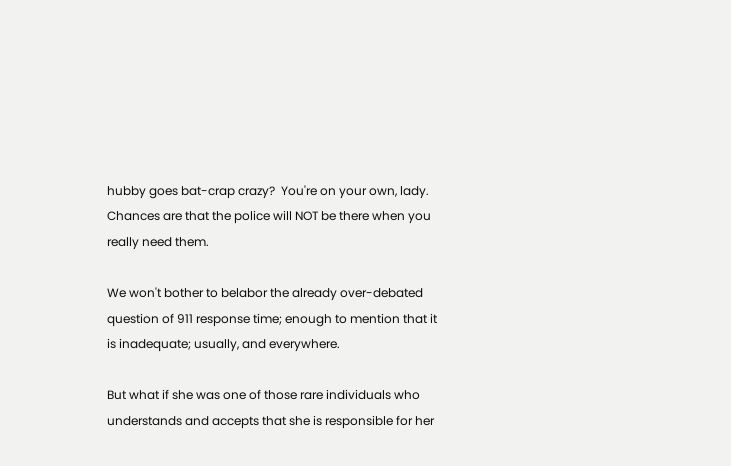hubby goes bat-crap crazy?  You're on your own, lady.  Chances are that the police will NOT be there when you really need them.

We won't bother to belabor the already over-debated question of 911 response time; enough to mention that it is inadequate; usually, and everywhere.

But what if she was one of those rare individuals who understands and accepts that she is responsible for her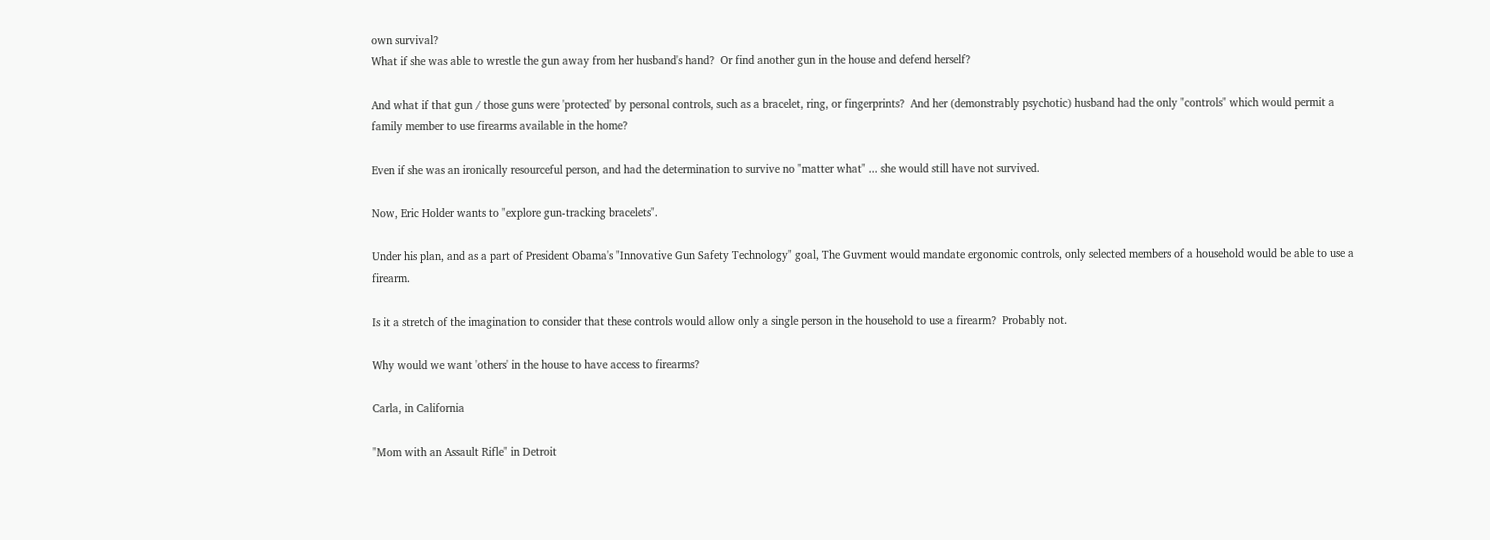own survival?
What if she was able to wrestle the gun away from her husband's hand?  Or find another gun in the house and defend herself?

And what if that gun / those guns were 'protected' by personal controls, such as a bracelet, ring, or fingerprints?  And her (demonstrably psychotic) husband had the only "controls" which would permit a family member to use firearms available in the home?

Even if she was an ironically resourceful person, and had the determination to survive no "matter what" ... she would still have not survived.

Now, Eric Holder wants to "explore gun-tracking bracelets".

Under his plan, and as a part of President Obama's "Innovative Gun Safety Technology" goal, The Guvment would mandate ergonomic controls, only selected members of a household would be able to use a firearm.

Is it a stretch of the imagination to consider that these controls would allow only a single person in the household to use a firearm?  Probably not.

Why would we want 'others' in the house to have access to firearms?

Carla, in California

"Mom with an Assault Rifle" in Detroit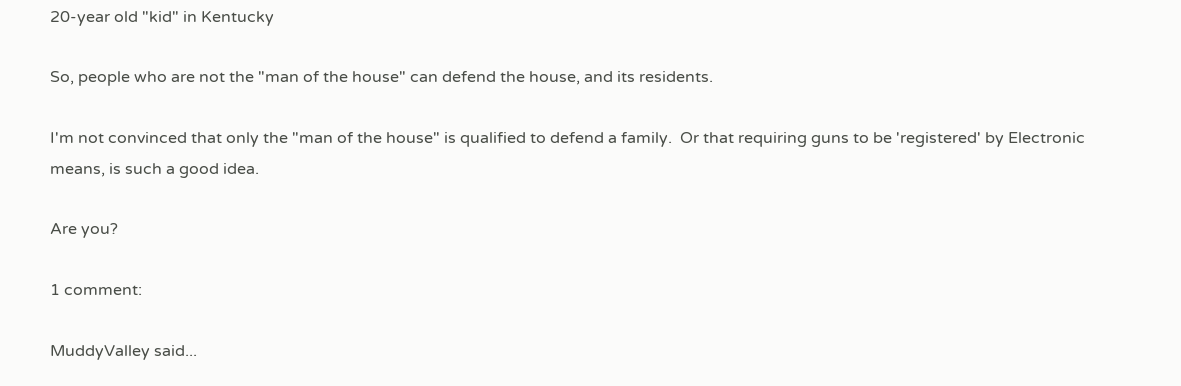20-year old "kid" in Kentucky

So, people who are not the "man of the house" can defend the house, and its residents.

I'm not convinced that only the "man of the house" is qualified to defend a family.  Or that requiring guns to be 'registered' by Electronic means, is such a good idea.

Are you?

1 comment:

MuddyValley said...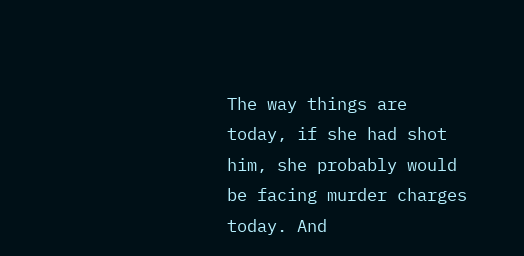The way things are today, if she had shot him, she probably would be facing murder charges today. And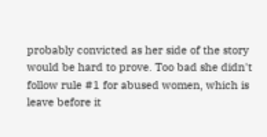probably convicted as her side of the story would be hard to prove. Too bad she didn't follow rule #1 for abused women, which is leave before it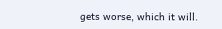gets worse, which it will.